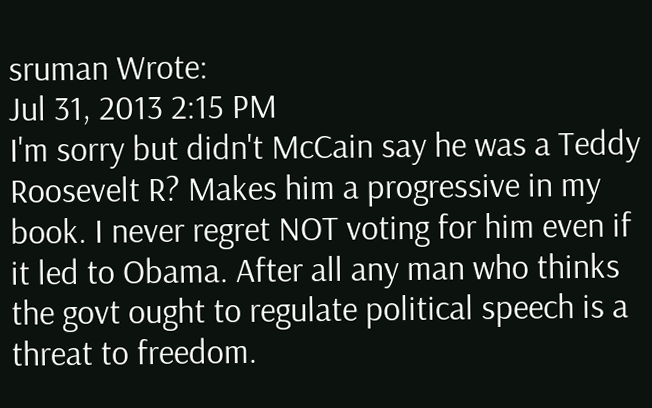sruman Wrote:
Jul 31, 2013 2:15 PM
I'm sorry but didn't McCain say he was a Teddy Roosevelt R? Makes him a progressive in my book. I never regret NOT voting for him even if it led to Obama. After all any man who thinks the govt ought to regulate political speech is a threat to freedom.